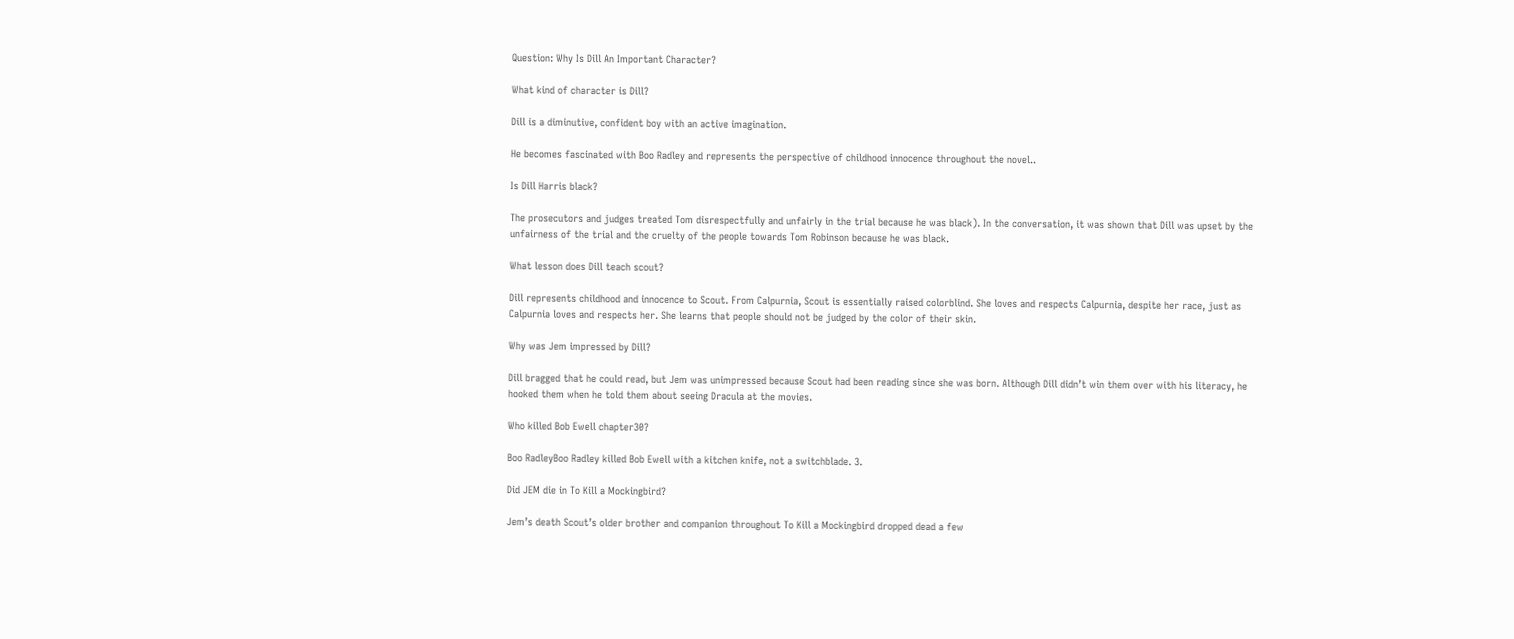Question: Why Is Dill An Important Character?

What kind of character is Dill?

Dill is a diminutive, confident boy with an active imagination.

He becomes fascinated with Boo Radley and represents the perspective of childhood innocence throughout the novel..

Is Dill Harris black?

The prosecutors and judges treated Tom disrespectfully and unfairly in the trial because he was black). In the conversation, it was shown that Dill was upset by the unfairness of the trial and the cruelty of the people towards Tom Robinson because he was black.

What lesson does Dill teach scout?

Dill represents childhood and innocence to Scout. From Calpurnia, Scout is essentially raised colorblind. She loves and respects Calpurnia, despite her race, just as Calpurnia loves and respects her. She learns that people should not be judged by the color of their skin.

Why was Jem impressed by Dill?

Dill bragged that he could read, but Jem was unimpressed because Scout had been reading since she was born. Although Dill didn’t win them over with his literacy, he hooked them when he told them about seeing Dracula at the movies.

Who killed Bob Ewell chapter30?

Boo RadleyBoo Radley killed Bob Ewell with a kitchen knife, not a switchblade. 3.

Did JEM die in To Kill a Mockingbird?

Jem’s death Scout’s older brother and companion throughout To Kill a Mockingbird dropped dead a few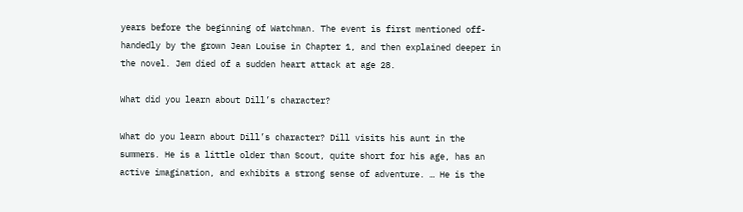years before the beginning of Watchman. The event is first mentioned off-handedly by the grown Jean Louise in Chapter 1, and then explained deeper in the novel. Jem died of a sudden heart attack at age 28.

What did you learn about Dill’s character?

What do you learn about Dill’s character? Dill visits his aunt in the summers. He is a little older than Scout, quite short for his age, has an active imagination, and exhibits a strong sense of adventure. … He is the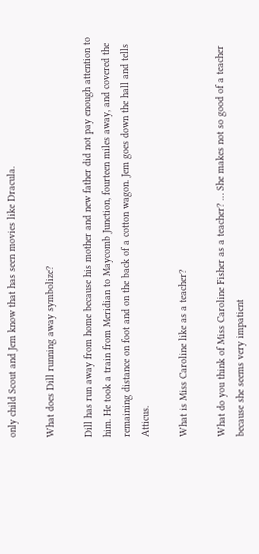only child Scout and Jem know that has seen movies like Dracula.

What does Dill running away symbolize?

Dill has run away from home because his mother and new father did not pay enough attention to him. He took a train from Meridian to Maycomb Junction, fourteen miles away, and covered the remaining distance on foot and on the back of a cotton wagon. Jem goes down the hall and tells Atticus.

What is Miss Caroline like as a teacher?

What do you think of Miss Caroline Fisher as a teacher? … She makes not so good of a teacher because she seems very impatient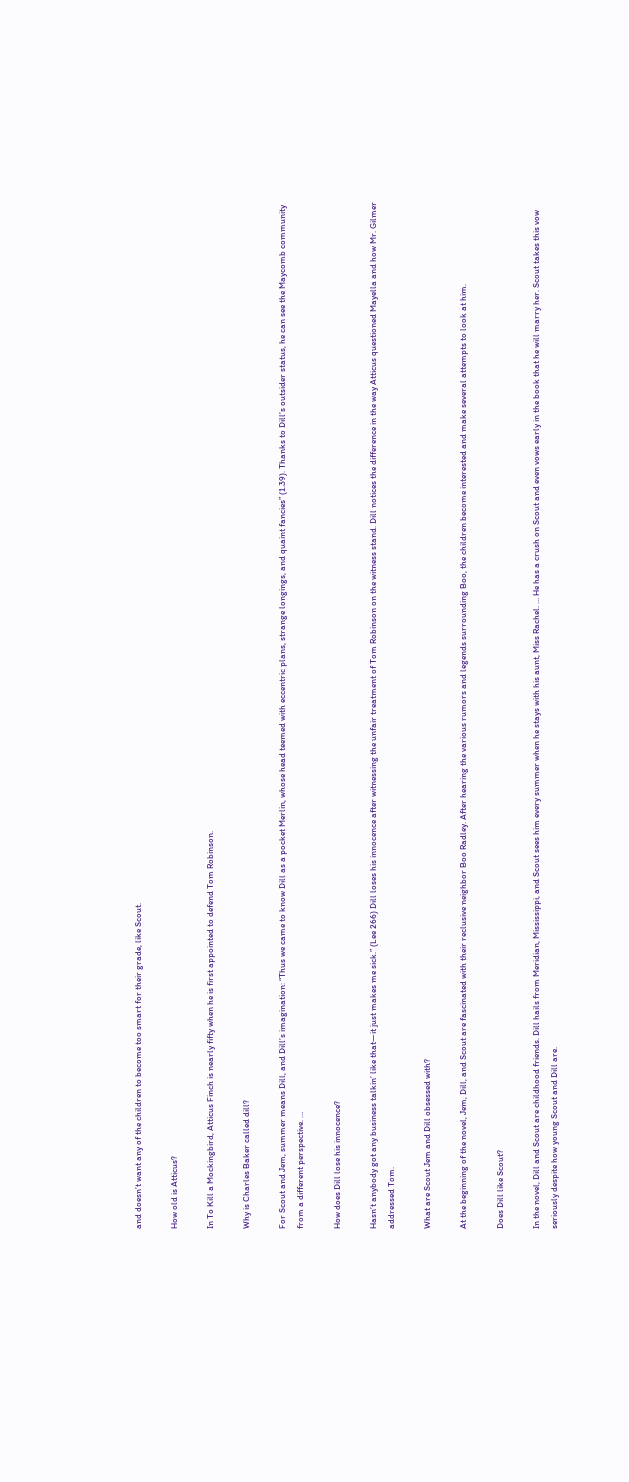and doesn’t want any of the children to become too smart for their grade, like Scout.

How old is Atticus?

In To Kill a Mockingbird, Atticus Finch is nearly fifty when he is first appointed to defend Tom Robinson.

Why is Charles Baker called dill?

For Scout and Jem, summer means Dill, and Dill’s imagination: “Thus we came to know Dill as a pocket Merlin, whose head teemed with eccentric plans, strange longings, and quaint fancies” (1.39). Thanks to Dill’s outsider status, he can see the Maycomb community from a different perspective. …

How does Dill lose his innocence?

Hasn’t anybody got any business talkin’ like that—it just makes me sick.” (Lee 266) Dill loses his innocence after witnessing the unfair treatment of Tom Robinson on the witness stand. Dill notices the difference in the way Atticus questioned Mayella and how Mr. Gilmer addressed Tom.

What are Scout Jem and Dill obsessed with?

At the beginning of the novel, Jem, Dill, and Scout are fascinated with their reclusive neighbor Boo Radley. After hearing the various rumors and legends surrounding Boo, the children become interested and make several attempts to look at him.

Does Dill like Scout?

In the novel, Dill and Scout are childhood friends. Dill hails from Meridian, Mississippi, and Scout sees him every summer when he stays with his aunt, Miss Rachel. … He has a crush on Scout and even vows early in the book that he will marry her. Scout takes this vow seriously despite how young Scout and Dill are.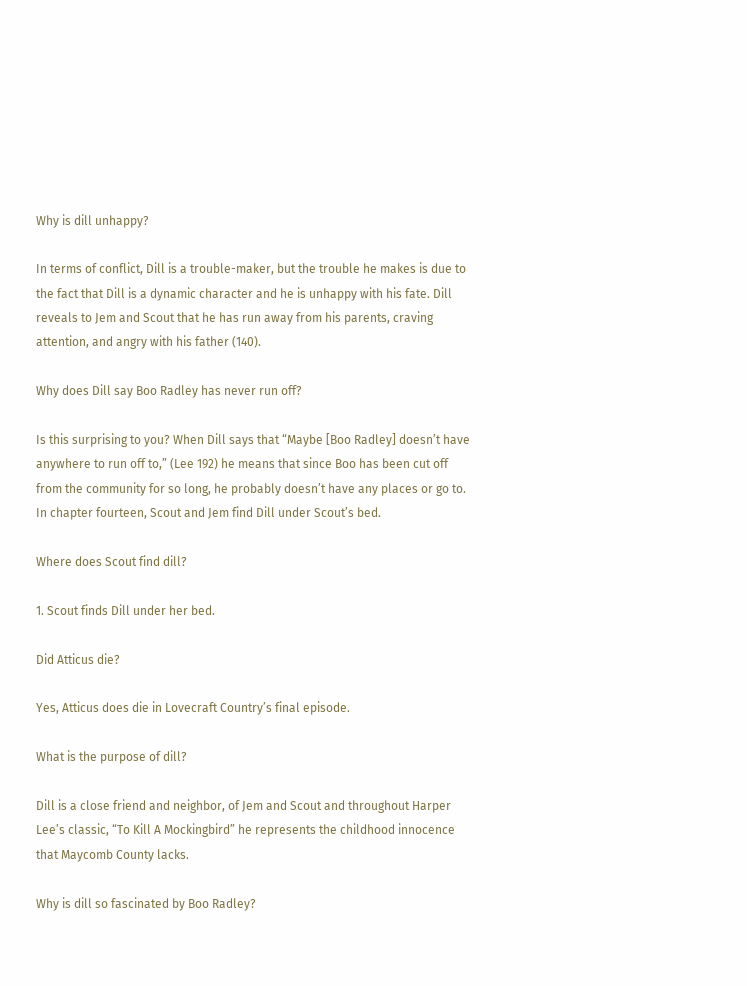Why is dill unhappy?

In terms of conflict, Dill is a trouble-maker, but the trouble he makes is due to the fact that Dill is a dynamic character and he is unhappy with his fate. Dill reveals to Jem and Scout that he has run away from his parents, craving attention, and angry with his father (140).

Why does Dill say Boo Radley has never run off?

Is this surprising to you? When Dill says that “Maybe [Boo Radley] doesn’t have anywhere to run off to,” (Lee 192) he means that since Boo has been cut off from the community for so long, he probably doesn’t have any places or go to. In chapter fourteen, Scout and Jem find Dill under Scout’s bed.

Where does Scout find dill?

1. Scout finds Dill under her bed.

Did Atticus die?

Yes, Atticus does die in Lovecraft Country’s final episode.

What is the purpose of dill?

Dill is a close friend and neighbor, of Jem and Scout and throughout Harper Lee’s classic, “To Kill A Mockingbird” he represents the childhood innocence that Maycomb County lacks.

Why is dill so fascinated by Boo Radley?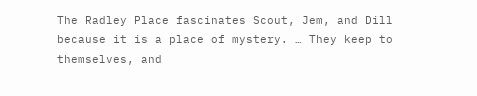The Radley Place fascinates Scout, Jem, and Dill because it is a place of mystery. … They keep to themselves, and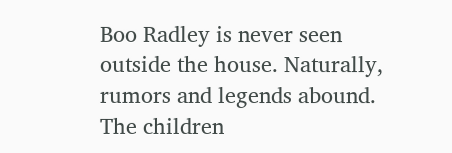Boo Radley is never seen outside the house. Naturally, rumors and legends abound. The children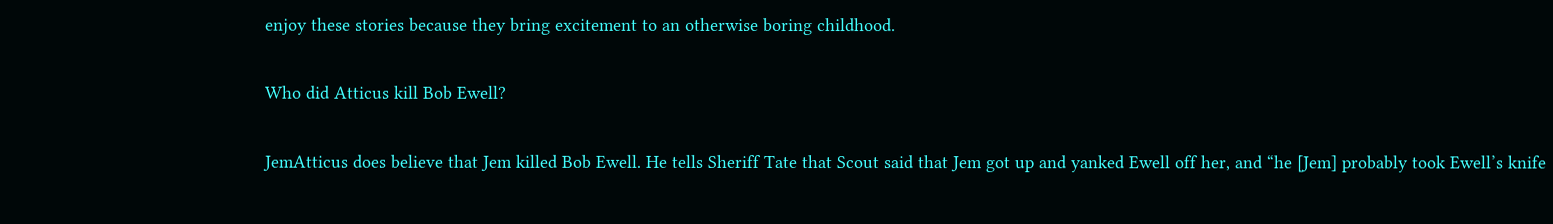enjoy these stories because they bring excitement to an otherwise boring childhood.

Who did Atticus kill Bob Ewell?

JemAtticus does believe that Jem killed Bob Ewell. He tells Sheriff Tate that Scout said that Jem got up and yanked Ewell off her, and “he [Jem] probably took Ewell’s knife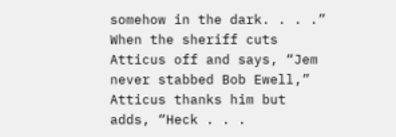somehow in the dark. . . .” When the sheriff cuts Atticus off and says, “Jem never stabbed Bob Ewell,” Atticus thanks him but adds, “Heck . . .